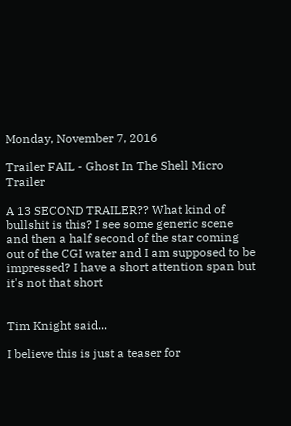Monday, November 7, 2016

Trailer FAIL - Ghost In The Shell Micro Trailer

A 13 SECOND TRAILER?? What kind of bullshit is this? I see some generic scene and then a half second of the star coming out of the CGI water and I am supposed to be impressed? I have a short attention span but it's not that short


Tim Knight said...

I believe this is just a teaser for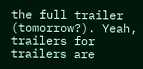the full trailer (tomorrow?). Yeah, trailers for trailers are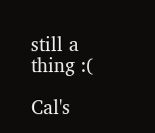still a thing :(

Cal's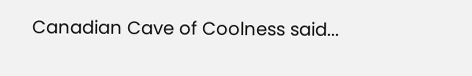Canadian Cave of Coolness said...